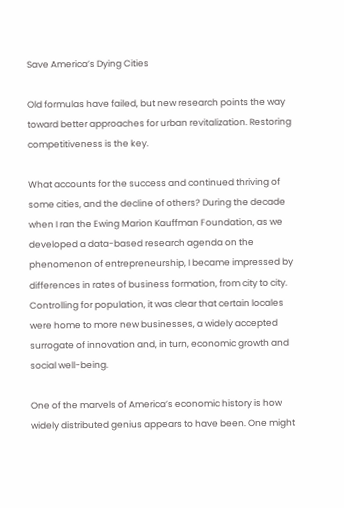Save America’s Dying Cities

Old formulas have failed, but new research points the way toward better approaches for urban revitalization. Restoring competitiveness is the key.

What accounts for the success and continued thriving of some cities, and the decline of others? During the decade when I ran the Ewing Marion Kauffman Foundation, as we developed a data-based research agenda on the phenomenon of entrepreneurship, I became impressed by differences in rates of business formation, from city to city. Controlling for population, it was clear that certain locales were home to more new businesses, a widely accepted surrogate of innovation and, in turn, economic growth and social well-being.

One of the marvels of America’s economic history is how widely distributed genius appears to have been. One might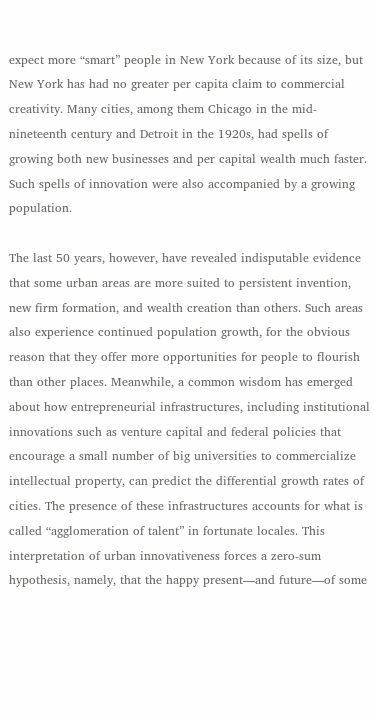expect more “smart” people in New York because of its size, but New York has had no greater per capita claim to commercial creativity. Many cities, among them Chicago in the mid-nineteenth century and Detroit in the 1920s, had spells of growing both new businesses and per capital wealth much faster. Such spells of innovation were also accompanied by a growing population.

The last 50 years, however, have revealed indisputable evidence that some urban areas are more suited to persistent invention, new firm formation, and wealth creation than others. Such areas also experience continued population growth, for the obvious reason that they offer more opportunities for people to flourish than other places. Meanwhile, a common wisdom has emerged about how entrepreneurial infrastructures, including institutional innovations such as venture capital and federal policies that encourage a small number of big universities to commercialize intellectual property, can predict the differential growth rates of cities. The presence of these infrastructures accounts for what is called “agglomeration of talent” in fortunate locales. This interpretation of urban innovativeness forces a zero-sum hypothesis, namely, that the happy present—and future—of some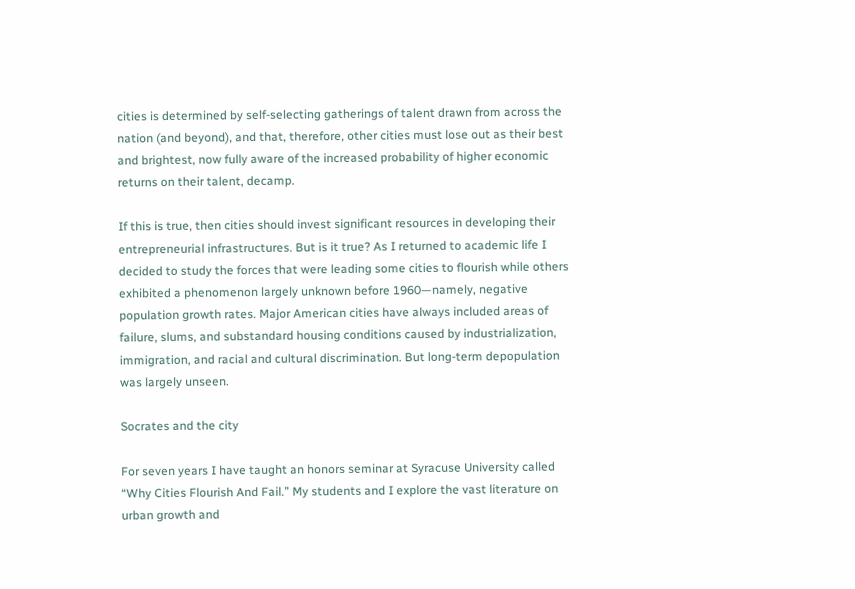cities is determined by self-selecting gatherings of talent drawn from across the nation (and beyond), and that, therefore, other cities must lose out as their best and brightest, now fully aware of the increased probability of higher economic returns on their talent, decamp.

If this is true, then cities should invest significant resources in developing their entrepreneurial infrastructures. But is it true? As I returned to academic life I decided to study the forces that were leading some cities to flourish while others exhibited a phenomenon largely unknown before 1960—namely, negative population growth rates. Major American cities have always included areas of failure, slums, and substandard housing conditions caused by industrialization, immigration, and racial and cultural discrimination. But long-term depopulation was largely unseen.

Socrates and the city

For seven years I have taught an honors seminar at Syracuse University called “Why Cities Flourish And Fail.” My students and I explore the vast literature on urban growth and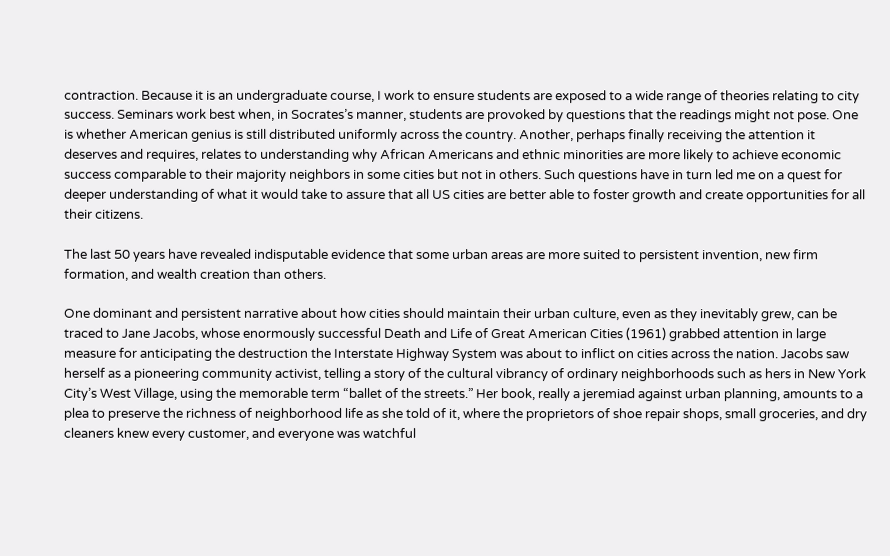contraction. Because it is an undergraduate course, I work to ensure students are exposed to a wide range of theories relating to city success. Seminars work best when, in Socrates’s manner, students are provoked by questions that the readings might not pose. One is whether American genius is still distributed uniformly across the country. Another, perhaps finally receiving the attention it deserves and requires, relates to understanding why African Americans and ethnic minorities are more likely to achieve economic success comparable to their majority neighbors in some cities but not in others. Such questions have in turn led me on a quest for deeper understanding of what it would take to assure that all US cities are better able to foster growth and create opportunities for all their citizens.

The last 50 years have revealed indisputable evidence that some urban areas are more suited to persistent invention, new firm formation, and wealth creation than others.

One dominant and persistent narrative about how cities should maintain their urban culture, even as they inevitably grew, can be traced to Jane Jacobs, whose enormously successful Death and Life of Great American Cities (1961) grabbed attention in large measure for anticipating the destruction the Interstate Highway System was about to inflict on cities across the nation. Jacobs saw herself as a pioneering community activist, telling a story of the cultural vibrancy of ordinary neighborhoods such as hers in New York City’s West Village, using the memorable term “ballet of the streets.” Her book, really a jeremiad against urban planning, amounts to a plea to preserve the richness of neighborhood life as she told of it, where the proprietors of shoe repair shops, small groceries, and dry cleaners knew every customer, and everyone was watchful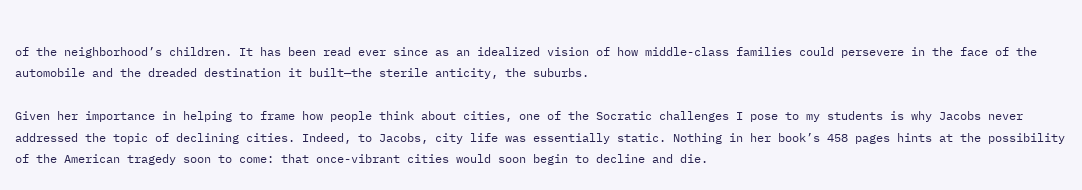of the neighborhood’s children. It has been read ever since as an idealized vision of how middle-class families could persevere in the face of the automobile and the dreaded destination it built—the sterile anticity, the suburbs.

Given her importance in helping to frame how people think about cities, one of the Socratic challenges I pose to my students is why Jacobs never addressed the topic of declining cities. Indeed, to Jacobs, city life was essentially static. Nothing in her book’s 458 pages hints at the possibility of the American tragedy soon to come: that once-vibrant cities would soon begin to decline and die.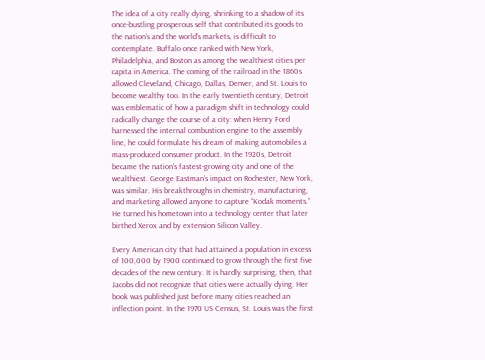The idea of a city really dying, shrinking to a shadow of its once-bustling prosperous self that contributed its goods to the nation’s and the world’s markets, is difficult to contemplate. Buffalo once ranked with New York, Philadelphia, and Boston as among the wealthiest cities per capita in America. The coming of the railroad in the 1860s allowed Cleveland, Chicago, Dallas, Denver, and St. Louis to become wealthy too. In the early twentieth century, Detroit was emblematic of how a paradigm shift in technology could radically change the course of a city: when Henry Ford harnessed the internal combustion engine to the assembly line, he could formulate his dream of making automobiles a mass-produced consumer product. In the 1920s, Detroit became the nation’s fastest-growing city and one of the wealthiest. George Eastman’s impact on Rochester, New York, was similar. His breakthroughs in chemistry, manufacturing, and marketing allowed anyone to capture “Kodak moments.” He turned his hometown into a technology center that later birthed Xerox and by extension Silicon Valley.

Every American city that had attained a population in excess of 100,000 by 1900 continued to grow through the first five decades of the new century. It is hardly surprising, then, that Jacobs did not recognize that cities were actually dying. Her book was published just before many cities reached an inflection point. In the 1970 US Census, St. Louis was the first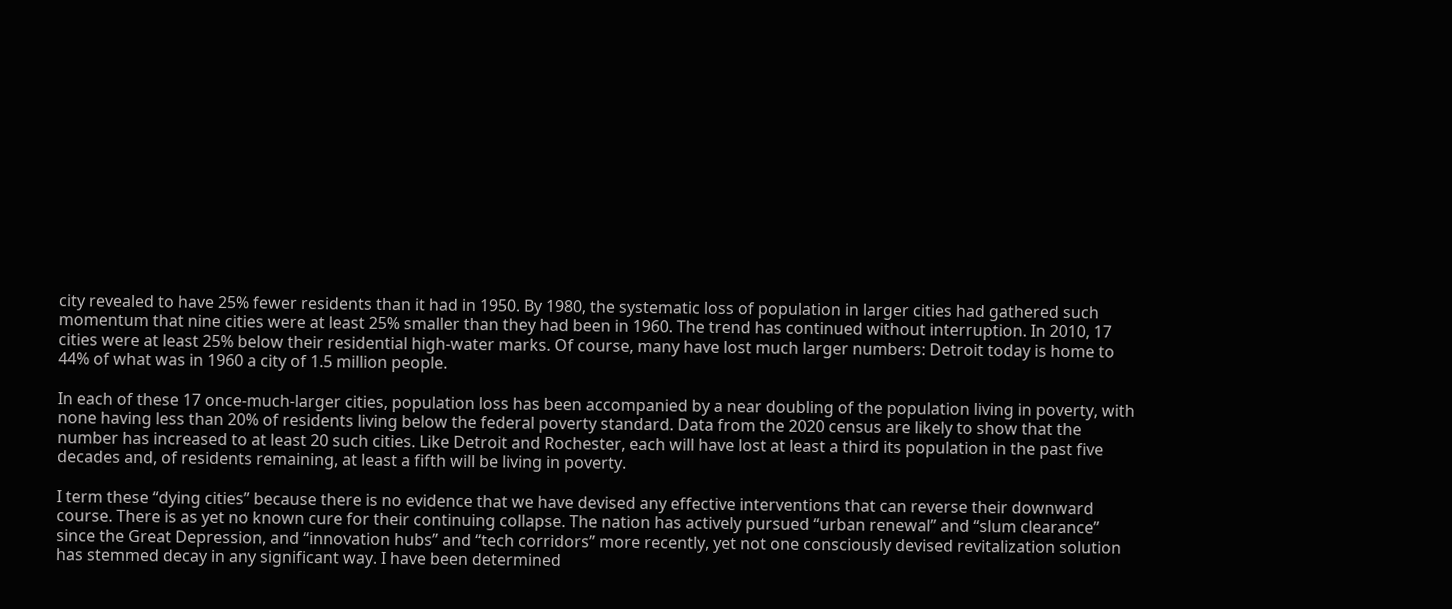city revealed to have 25% fewer residents than it had in 1950. By 1980, the systematic loss of population in larger cities had gathered such momentum that nine cities were at least 25% smaller than they had been in 1960. The trend has continued without interruption. In 2010, 17 cities were at least 25% below their residential high-water marks. Of course, many have lost much larger numbers: Detroit today is home to 44% of what was in 1960 a city of 1.5 million people.

In each of these 17 once-much-larger cities, population loss has been accompanied by a near doubling of the population living in poverty, with none having less than 20% of residents living below the federal poverty standard. Data from the 2020 census are likely to show that the number has increased to at least 20 such cities. Like Detroit and Rochester, each will have lost at least a third its population in the past five decades and, of residents remaining, at least a fifth will be living in poverty.

I term these “dying cities” because there is no evidence that we have devised any effective interventions that can reverse their downward course. There is as yet no known cure for their continuing collapse. The nation has actively pursued “urban renewal” and “slum clearance” since the Great Depression, and “innovation hubs” and “tech corridors” more recently, yet not one consciously devised revitalization solution has stemmed decay in any significant way. I have been determined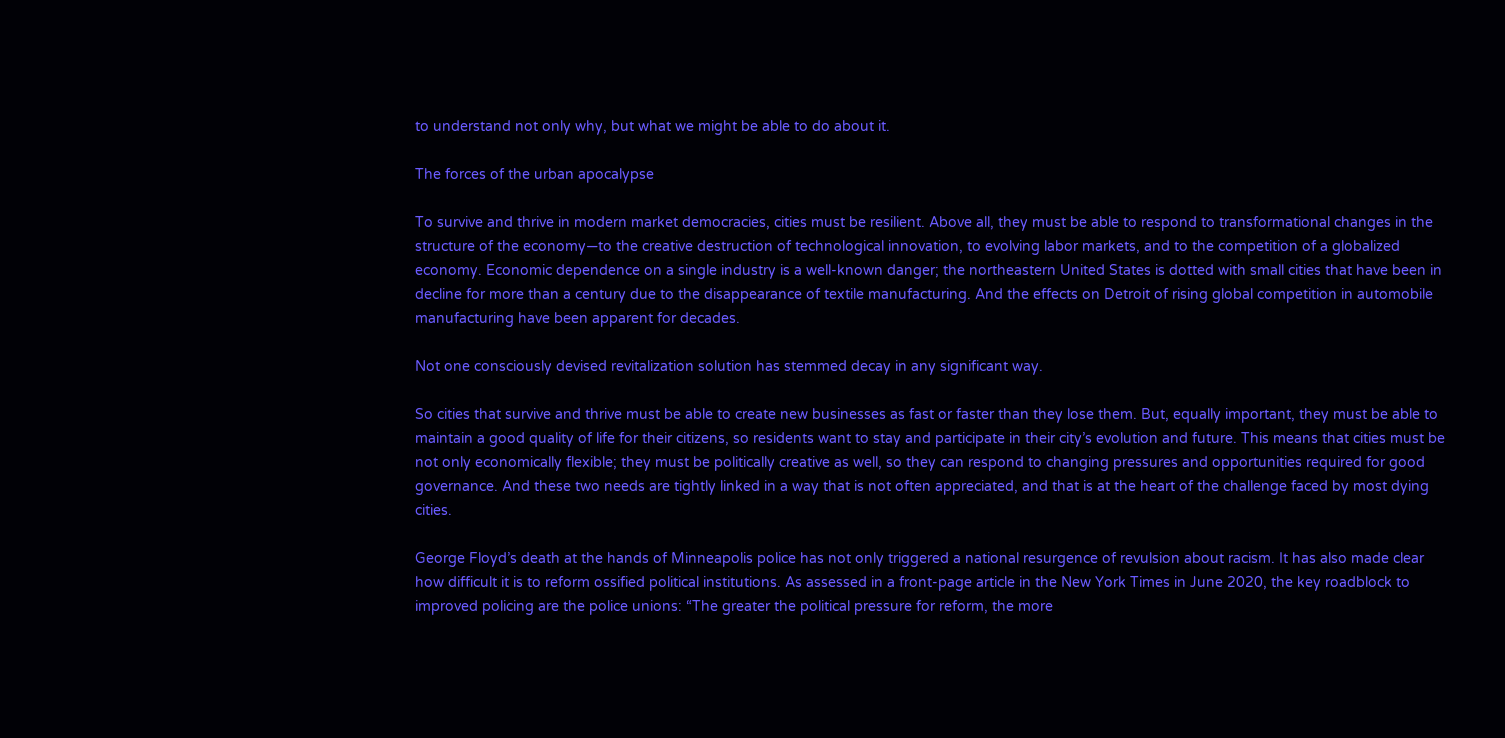to understand not only why, but what we might be able to do about it.

The forces of the urban apocalypse

To survive and thrive in modern market democracies, cities must be resilient. Above all, they must be able to respond to transformational changes in the structure of the economy—to the creative destruction of technological innovation, to evolving labor markets, and to the competition of a globalized economy. Economic dependence on a single industry is a well-known danger; the northeastern United States is dotted with small cities that have been in decline for more than a century due to the disappearance of textile manufacturing. And the effects on Detroit of rising global competition in automobile manufacturing have been apparent for decades.

Not one consciously devised revitalization solution has stemmed decay in any significant way.

So cities that survive and thrive must be able to create new businesses as fast or faster than they lose them. But, equally important, they must be able to maintain a good quality of life for their citizens, so residents want to stay and participate in their city’s evolution and future. This means that cities must be not only economically flexible; they must be politically creative as well, so they can respond to changing pressures and opportunities required for good governance. And these two needs are tightly linked in a way that is not often appreciated, and that is at the heart of the challenge faced by most dying cities.

George Floyd’s death at the hands of Minneapolis police has not only triggered a national resurgence of revulsion about racism. It has also made clear how difficult it is to reform ossified political institutions. As assessed in a front-page article in the New York Times in June 2020, the key roadblock to improved policing are the police unions: “The greater the political pressure for reform, the more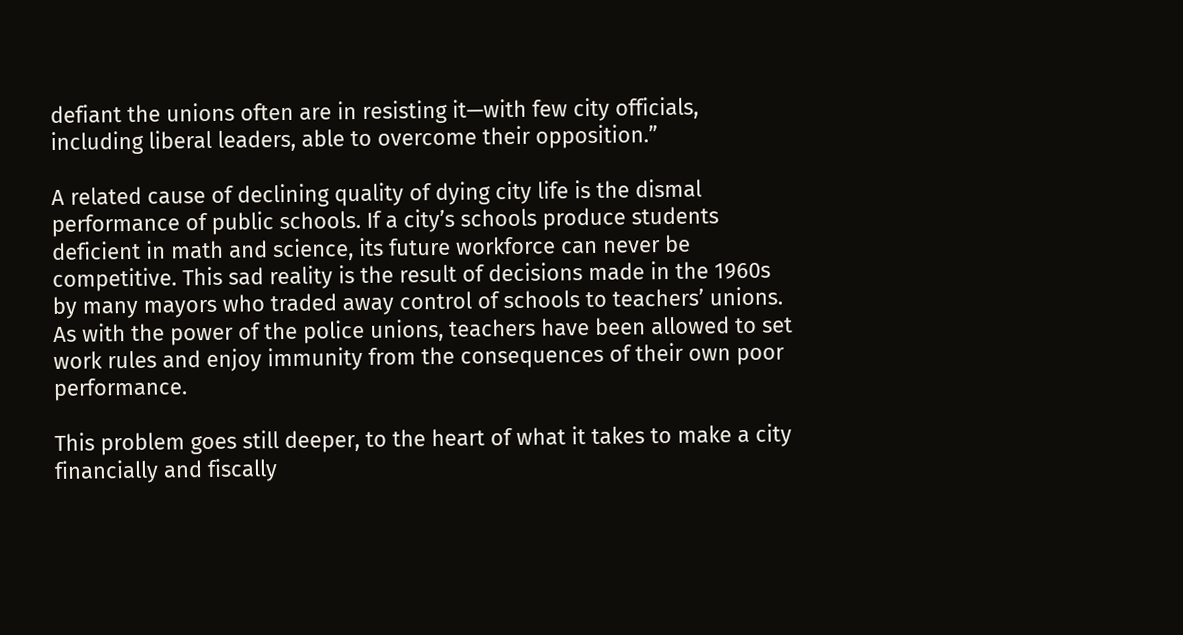defiant the unions often are in resisting it—with few city officials, including liberal leaders, able to overcome their opposition.”

A related cause of declining quality of dying city life is the dismal performance of public schools. If a city’s schools produce students deficient in math and science, its future workforce can never be competitive. This sad reality is the result of decisions made in the 1960s by many mayors who traded away control of schools to teachers’ unions. As with the power of the police unions, teachers have been allowed to set work rules and enjoy immunity from the consequences of their own poor performance.

This problem goes still deeper, to the heart of what it takes to make a city financially and fiscally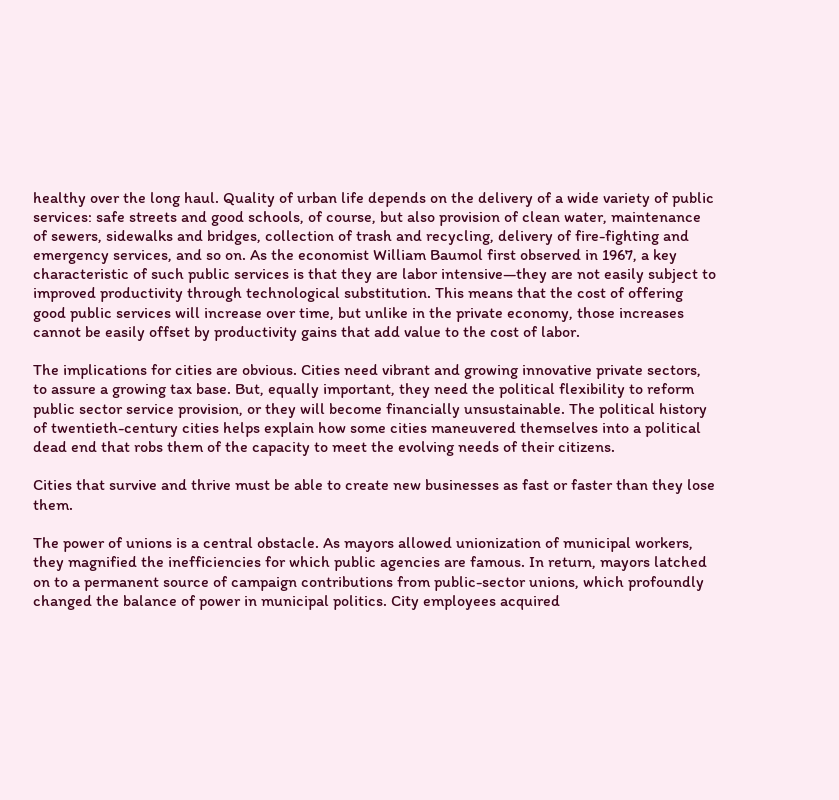healthy over the long haul. Quality of urban life depends on the delivery of a wide variety of public services: safe streets and good schools, of course, but also provision of clean water, maintenance of sewers, sidewalks and bridges, collection of trash and recycling, delivery of fire-fighting and emergency services, and so on. As the economist William Baumol first observed in 1967, a key characteristic of such public services is that they are labor intensive—they are not easily subject to improved productivity through technological substitution. This means that the cost of offering good public services will increase over time, but unlike in the private economy, those increases cannot be easily offset by productivity gains that add value to the cost of labor.

The implications for cities are obvious. Cities need vibrant and growing innovative private sectors, to assure a growing tax base. But, equally important, they need the political flexibility to reform public sector service provision, or they will become financially unsustainable. The political history of twentieth-century cities helps explain how some cities maneuvered themselves into a political dead end that robs them of the capacity to meet the evolving needs of their citizens.

Cities that survive and thrive must be able to create new businesses as fast or faster than they lose them.

The power of unions is a central obstacle. As mayors allowed unionization of municipal workers, they magnified the inefficiencies for which public agencies are famous. In return, mayors latched on to a permanent source of campaign contributions from public-sector unions, which profoundly changed the balance of power in municipal politics. City employees acquired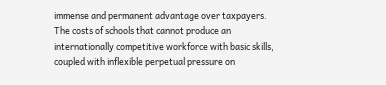immense and permanent advantage over taxpayers. The costs of schools that cannot produce an internationally competitive workforce with basic skills, coupled with inflexible perpetual pressure on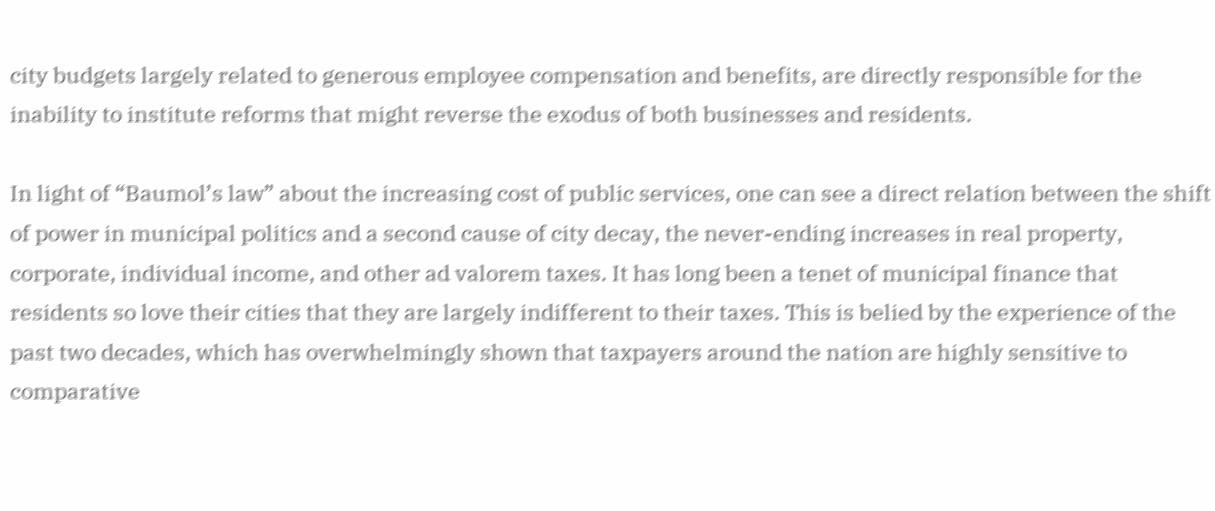city budgets largely related to generous employee compensation and benefits, are directly responsible for the inability to institute reforms that might reverse the exodus of both businesses and residents.

In light of “Baumol’s law” about the increasing cost of public services, one can see a direct relation between the shift of power in municipal politics and a second cause of city decay, the never-ending increases in real property, corporate, individual income, and other ad valorem taxes. It has long been a tenet of municipal finance that residents so love their cities that they are largely indifferent to their taxes. This is belied by the experience of the past two decades, which has overwhelmingly shown that taxpayers around the nation are highly sensitive to comparative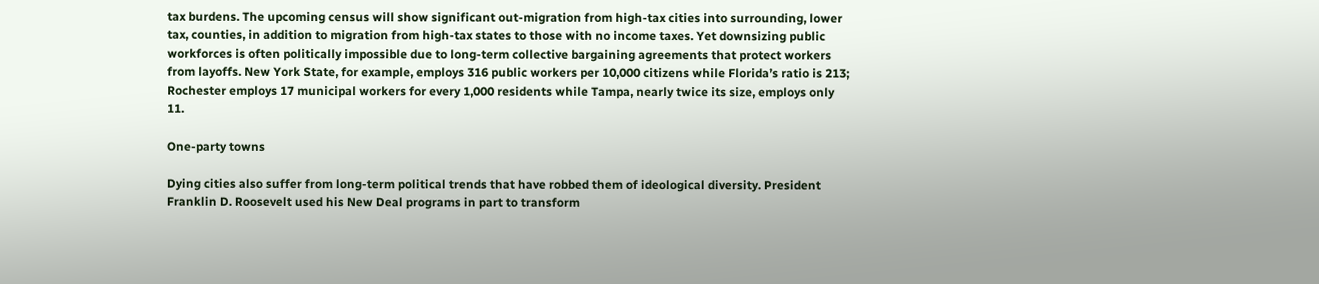tax burdens. The upcoming census will show significant out-migration from high-tax cities into surrounding, lower tax, counties, in addition to migration from high-tax states to those with no income taxes. Yet downsizing public workforces is often politically impossible due to long-term collective bargaining agreements that protect workers from layoffs. New York State, for example, employs 316 public workers per 10,000 citizens while Florida’s ratio is 213; Rochester employs 17 municipal workers for every 1,000 residents while Tampa, nearly twice its size, employs only 11.

One-party towns

Dying cities also suffer from long-term political trends that have robbed them of ideological diversity. President Franklin D. Roosevelt used his New Deal programs in part to transform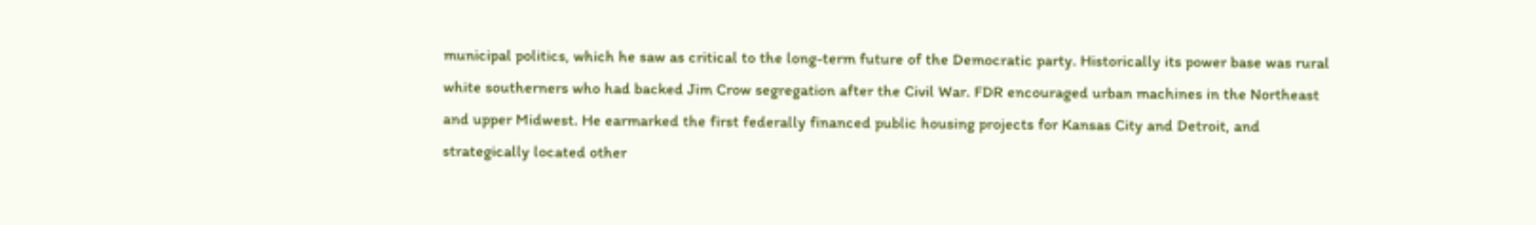municipal politics, which he saw as critical to the long-term future of the Democratic party. Historically its power base was rural white southerners who had backed Jim Crow segregation after the Civil War. FDR encouraged urban machines in the Northeast and upper Midwest. He earmarked the first federally financed public housing projects for Kansas City and Detroit, and strategically located other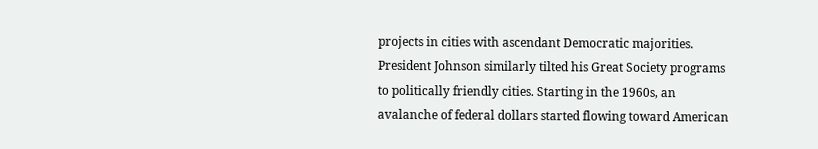projects in cities with ascendant Democratic majorities. President Johnson similarly tilted his Great Society programs to politically friendly cities. Starting in the 1960s, an avalanche of federal dollars started flowing toward American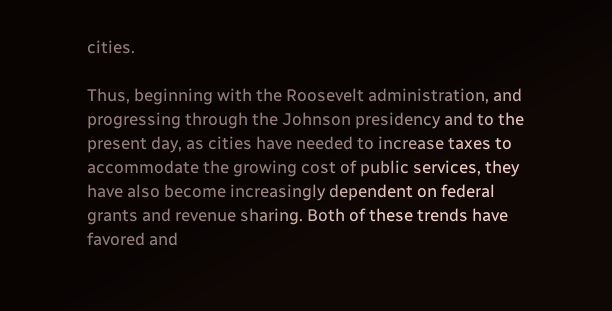cities.

Thus, beginning with the Roosevelt administration, and progressing through the Johnson presidency and to the present day, as cities have needed to increase taxes to accommodate the growing cost of public services, they have also become increasingly dependent on federal grants and revenue sharing. Both of these trends have favored and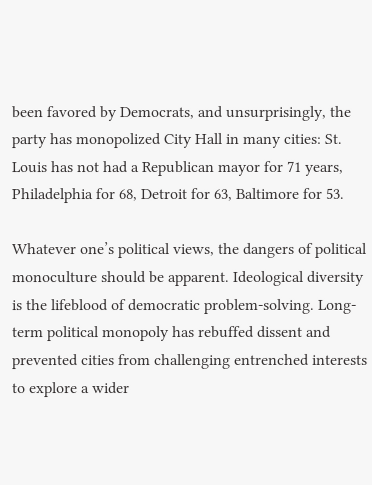been favored by Democrats, and unsurprisingly, the party has monopolized City Hall in many cities: St. Louis has not had a Republican mayor for 71 years, Philadelphia for 68, Detroit for 63, Baltimore for 53.

Whatever one’s political views, the dangers of political monoculture should be apparent. Ideological diversity is the lifeblood of democratic problem-solving. Long-term political monopoly has rebuffed dissent and prevented cities from challenging entrenched interests to explore a wider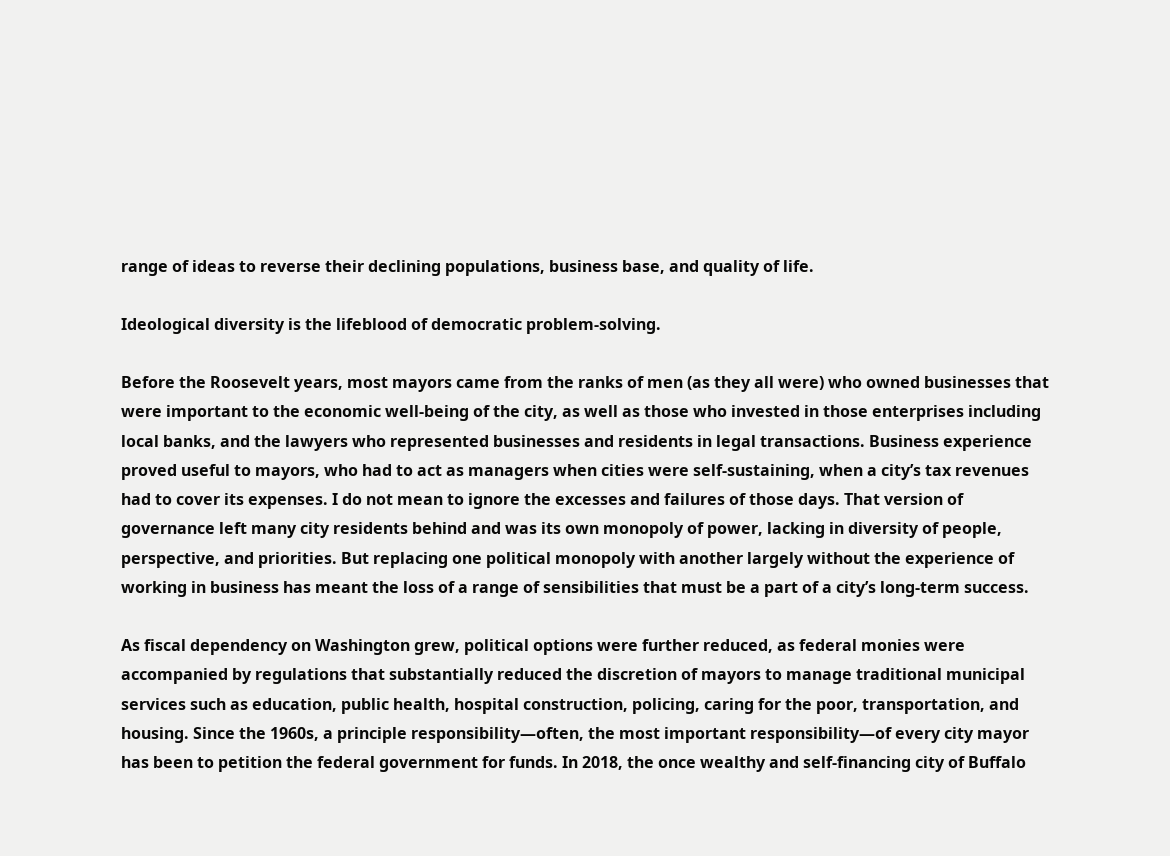range of ideas to reverse their declining populations, business base, and quality of life.

Ideological diversity is the lifeblood of democratic problem-solving.

Before the Roosevelt years, most mayors came from the ranks of men (as they all were) who owned businesses that were important to the economic well-being of the city, as well as those who invested in those enterprises including local banks, and the lawyers who represented businesses and residents in legal transactions. Business experience proved useful to mayors, who had to act as managers when cities were self-sustaining, when a city’s tax revenues had to cover its expenses. I do not mean to ignore the excesses and failures of those days. That version of governance left many city residents behind and was its own monopoly of power, lacking in diversity of people, perspective, and priorities. But replacing one political monopoly with another largely without the experience of working in business has meant the loss of a range of sensibilities that must be a part of a city’s long-term success.

As fiscal dependency on Washington grew, political options were further reduced, as federal monies were accompanied by regulations that substantially reduced the discretion of mayors to manage traditional municipal services such as education, public health, hospital construction, policing, caring for the poor, transportation, and housing. Since the 1960s, a principle responsibility—often, the most important responsibility—of every city mayor has been to petition the federal government for funds. In 2018, the once wealthy and self-financing city of Buffalo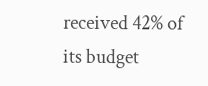received 42% of its budget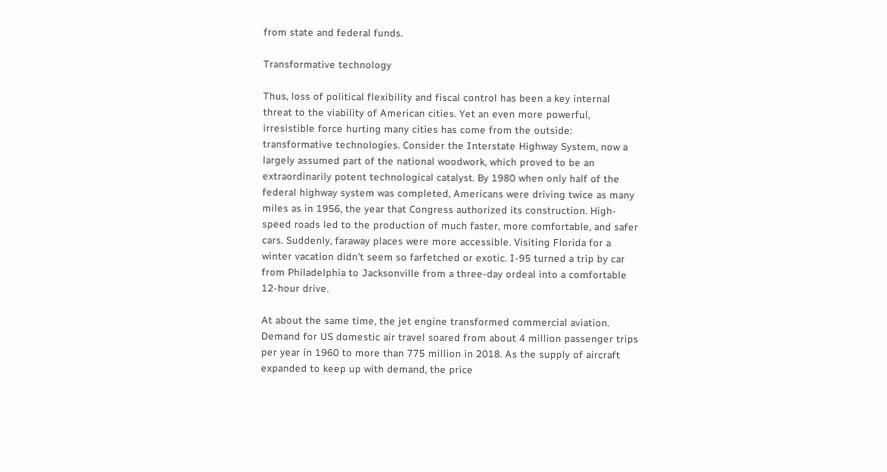from state and federal funds.

Transformative technology

Thus, loss of political flexibility and fiscal control has been a key internal threat to the viability of American cities. Yet an even more powerful, irresistible force hurting many cities has come from the outside: transformative technologies. Consider the Interstate Highway System, now a largely assumed part of the national woodwork, which proved to be an extraordinarily potent technological catalyst. By 1980 when only half of the federal highway system was completed, Americans were driving twice as many miles as in 1956, the year that Congress authorized its construction. High-speed roads led to the production of much faster, more comfortable, and safer cars. Suddenly, faraway places were more accessible. Visiting Florida for a winter vacation didn’t seem so farfetched or exotic. I-95 turned a trip by car from Philadelphia to Jacksonville from a three-day ordeal into a comfortable 12-hour drive.

At about the same time, the jet engine transformed commercial aviation. Demand for US domestic air travel soared from about 4 million passenger trips per year in 1960 to more than 775 million in 2018. As the supply of aircraft expanded to keep up with demand, the price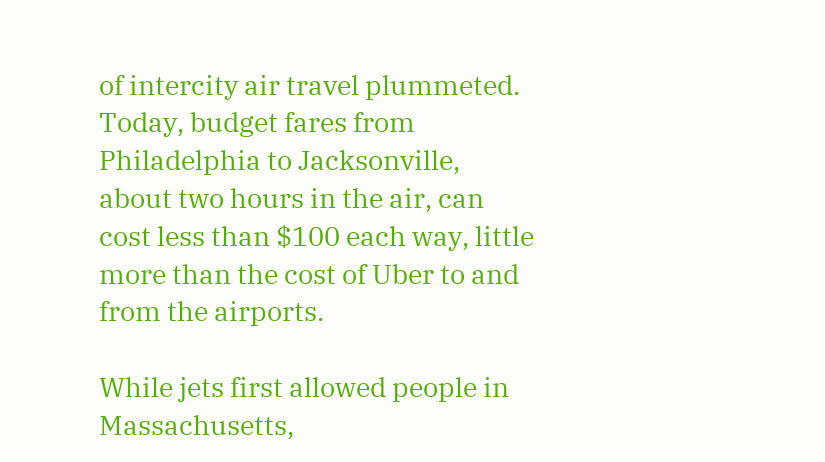of intercity air travel plummeted. Today, budget fares from Philadelphia to Jacksonville, about two hours in the air, can cost less than $100 each way, little more than the cost of Uber to and from the airports.

While jets first allowed people in Massachusetts,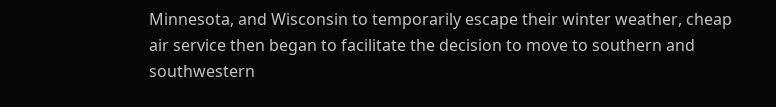Minnesota, and Wisconsin to temporarily escape their winter weather, cheap air service then began to facilitate the decision to move to southern and southwestern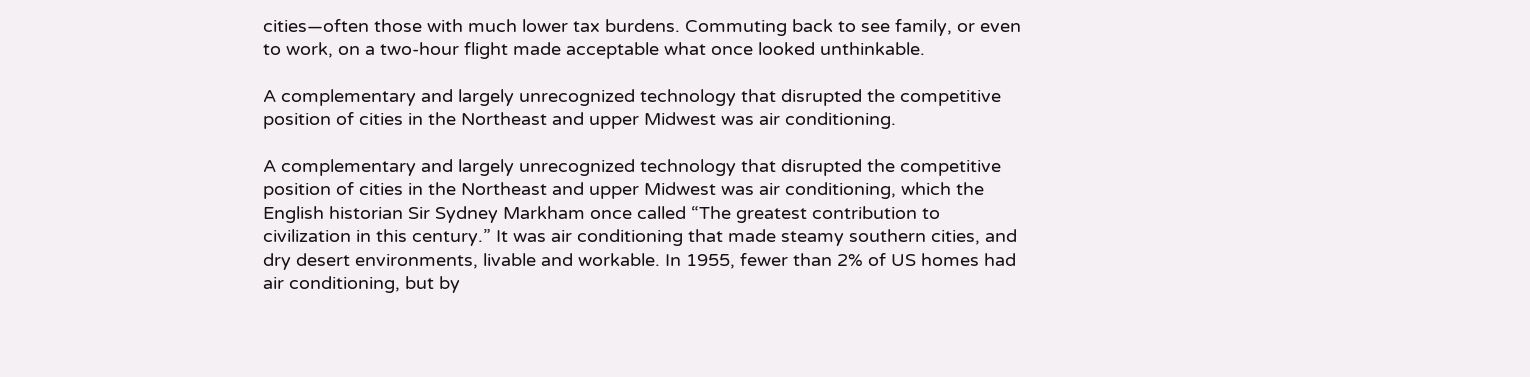cities—often those with much lower tax burdens. Commuting back to see family, or even to work, on a two-hour flight made acceptable what once looked unthinkable.

A complementary and largely unrecognized technology that disrupted the competitive position of cities in the Northeast and upper Midwest was air conditioning.

A complementary and largely unrecognized technology that disrupted the competitive position of cities in the Northeast and upper Midwest was air conditioning, which the English historian Sir Sydney Markham once called “The greatest contribution to civilization in this century.” It was air conditioning that made steamy southern cities, and dry desert environments, livable and workable. In 1955, fewer than 2% of US homes had air conditioning, but by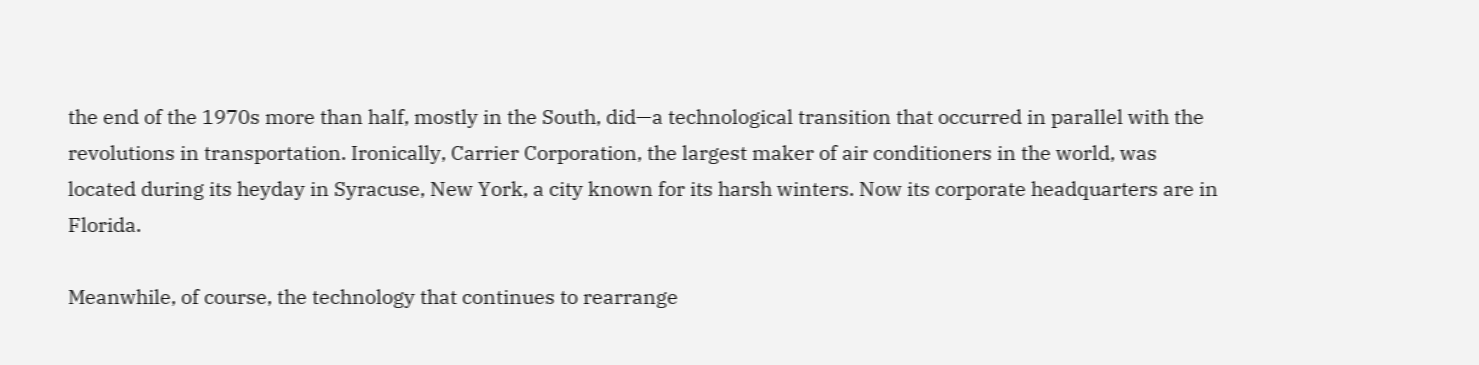the end of the 1970s more than half, mostly in the South, did—a technological transition that occurred in parallel with the revolutions in transportation. Ironically, Carrier Corporation, the largest maker of air conditioners in the world, was located during its heyday in Syracuse, New York, a city known for its harsh winters. Now its corporate headquarters are in Florida.

Meanwhile, of course, the technology that continues to rearrange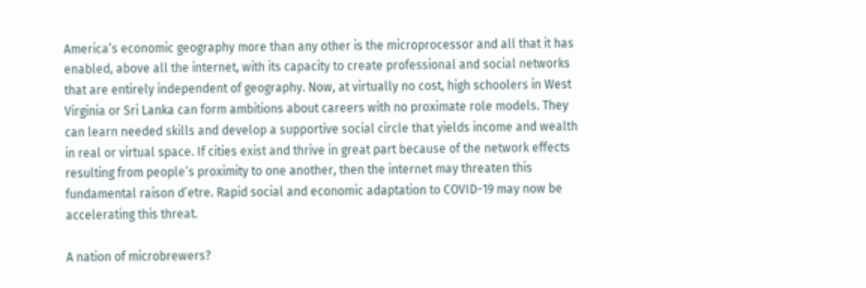America’s economic geography more than any other is the microprocessor and all that it has enabled, above all the internet, with its capacity to create professional and social networks that are entirely independent of geography. Now, at virtually no cost, high schoolers in West Virginia or Sri Lanka can form ambitions about careers with no proximate role models. They can learn needed skills and develop a supportive social circle that yields income and wealth in real or virtual space. If cities exist and thrive in great part because of the network effects resulting from people’s proximity to one another, then the internet may threaten this fundamental raison d’etre. Rapid social and economic adaptation to COVID-19 may now be accelerating this threat.

A nation of microbrewers?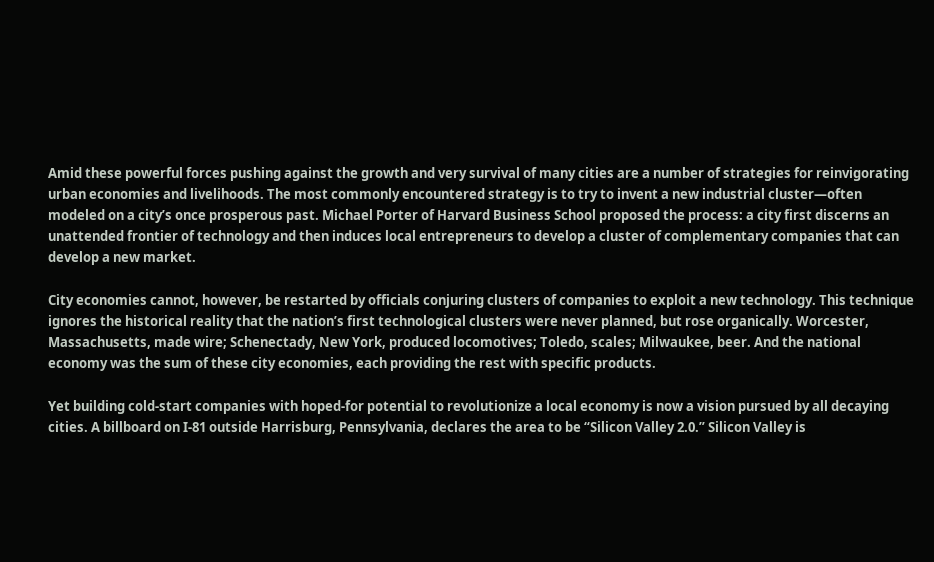Amid these powerful forces pushing against the growth and very survival of many cities are a number of strategies for reinvigorating urban economies and livelihoods. The most commonly encountered strategy is to try to invent a new industrial cluster—often modeled on a city’s once prosperous past. Michael Porter of Harvard Business School proposed the process: a city first discerns an unattended frontier of technology and then induces local entrepreneurs to develop a cluster of complementary companies that can develop a new market.

City economies cannot, however, be restarted by officials conjuring clusters of companies to exploit a new technology. This technique ignores the historical reality that the nation’s first technological clusters were never planned, but rose organically. Worcester, Massachusetts, made wire; Schenectady, New York, produced locomotives; Toledo, scales; Milwaukee, beer. And the national economy was the sum of these city economies, each providing the rest with specific products.

Yet building cold-start companies with hoped-for potential to revolutionize a local economy is now a vision pursued by all decaying cities. A billboard on I-81 outside Harrisburg, Pennsylvania, declares the area to be “Silicon Valley 2.0.” Silicon Valley is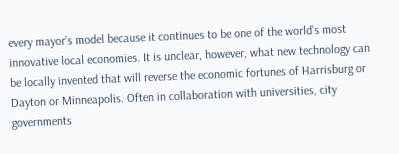every mayor’s model because it continues to be one of the world’s most innovative local economies. It is unclear, however, what new technology can be locally invented that will reverse the economic fortunes of Harrisburg or Dayton or Minneapolis. Often in collaboration with universities, city governments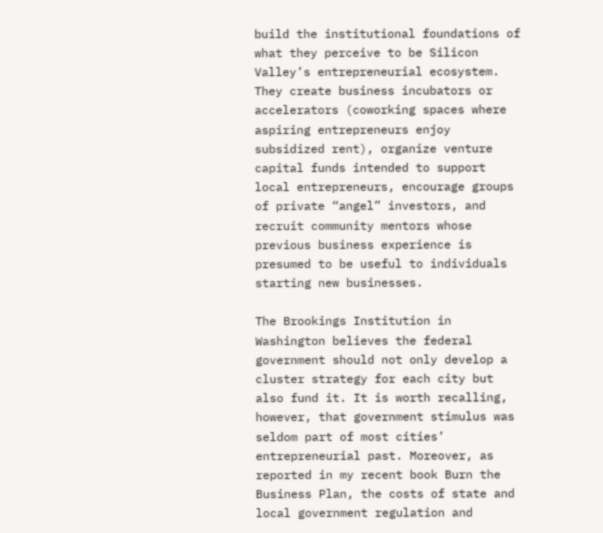build the institutional foundations of what they perceive to be Silicon Valley’s entrepreneurial ecosystem. They create business incubators or accelerators (coworking spaces where aspiring entrepreneurs enjoy subsidized rent), organize venture capital funds intended to support local entrepreneurs, encourage groups of private “angel” investors, and recruit community mentors whose previous business experience is presumed to be useful to individuals starting new businesses.

The Brookings Institution in Washington believes the federal government should not only develop a cluster strategy for each city but also fund it. It is worth recalling, however, that government stimulus was seldom part of most cities’ entrepreneurial past. Moreover, as reported in my recent book Burn the Business Plan, the costs of state and local government regulation and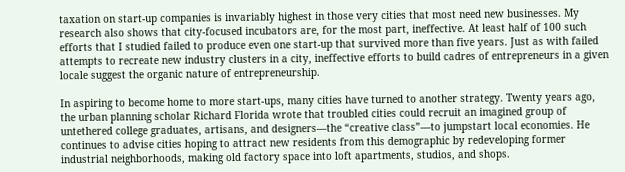taxation on start-up companies is invariably highest in those very cities that most need new businesses. My research also shows that city-focused incubators are, for the most part, ineffective. At least half of 100 such efforts that I studied failed to produce even one start-up that survived more than five years. Just as with failed attempts to recreate new industry clusters in a city, ineffective efforts to build cadres of entrepreneurs in a given locale suggest the organic nature of entrepreneurship.

In aspiring to become home to more start-ups, many cities have turned to another strategy. Twenty years ago, the urban planning scholar Richard Florida wrote that troubled cities could recruit an imagined group of untethered college graduates, artisans, and designers—the “creative class”—to jumpstart local economies. He continues to advise cities hoping to attract new residents from this demographic by redeveloping former industrial neighborhoods, making old factory space into loft apartments, studios, and shops.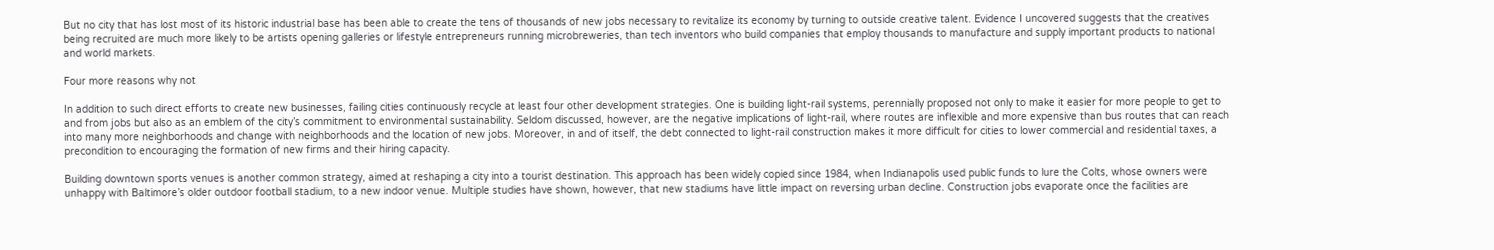But no city that has lost most of its historic industrial base has been able to create the tens of thousands of new jobs necessary to revitalize its economy by turning to outside creative talent. Evidence I uncovered suggests that the creatives being recruited are much more likely to be artists opening galleries or lifestyle entrepreneurs running microbreweries, than tech inventors who build companies that employ thousands to manufacture and supply important products to national and world markets.

Four more reasons why not

In addition to such direct efforts to create new businesses, failing cities continuously recycle at least four other development strategies. One is building light-rail systems, perennially proposed not only to make it easier for more people to get to and from jobs but also as an emblem of the city’s commitment to environmental sustainability. Seldom discussed, however, are the negative implications of light-rail, where routes are inflexible and more expensive than bus routes that can reach into many more neighborhoods and change with neighborhoods and the location of new jobs. Moreover, in and of itself, the debt connected to light-rail construction makes it more difficult for cities to lower commercial and residential taxes, a precondition to encouraging the formation of new firms and their hiring capacity.

Building downtown sports venues is another common strategy, aimed at reshaping a city into a tourist destination. This approach has been widely copied since 1984, when Indianapolis used public funds to lure the Colts, whose owners were unhappy with Baltimore’s older outdoor football stadium, to a new indoor venue. Multiple studies have shown, however, that new stadiums have little impact on reversing urban decline. Construction jobs evaporate once the facilities are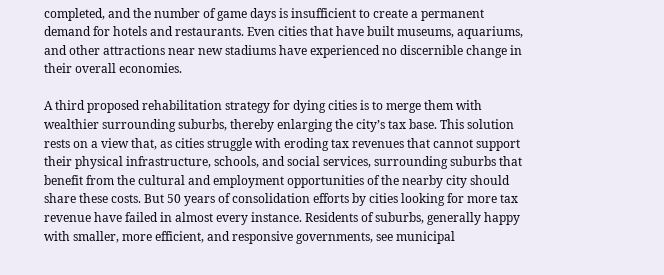completed, and the number of game days is insufficient to create a permanent demand for hotels and restaurants. Even cities that have built museums, aquariums, and other attractions near new stadiums have experienced no discernible change in their overall economies.

A third proposed rehabilitation strategy for dying cities is to merge them with wealthier surrounding suburbs, thereby enlarging the city’s tax base. This solution rests on a view that, as cities struggle with eroding tax revenues that cannot support their physical infrastructure, schools, and social services, surrounding suburbs that benefit from the cultural and employment opportunities of the nearby city should share these costs. But 50 years of consolidation efforts by cities looking for more tax revenue have failed in almost every instance. Residents of suburbs, generally happy with smaller, more efficient, and responsive governments, see municipal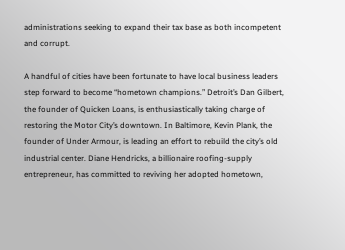administrations seeking to expand their tax base as both incompetent and corrupt.

A handful of cities have been fortunate to have local business leaders step forward to become “hometown champions.” Detroit’s Dan Gilbert, the founder of Quicken Loans, is enthusiastically taking charge of restoring the Motor City’s downtown. In Baltimore, Kevin Plank, the founder of Under Armour, is leading an effort to rebuild the city’s old industrial center. Diane Hendricks, a billionaire roofing-supply entrepreneur, has committed to reviving her adopted hometown,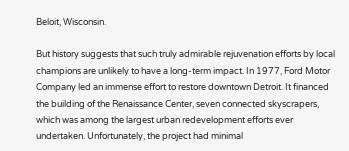Beloit, Wisconsin.

But history suggests that such truly admirable rejuvenation efforts by local champions are unlikely to have a long-term impact. In 1977, Ford Motor Company led an immense effort to restore downtown Detroit. It financed the building of the Renaissance Center, seven connected skyscrapers, which was among the largest urban redevelopment efforts ever undertaken. Unfortunately, the project had minimal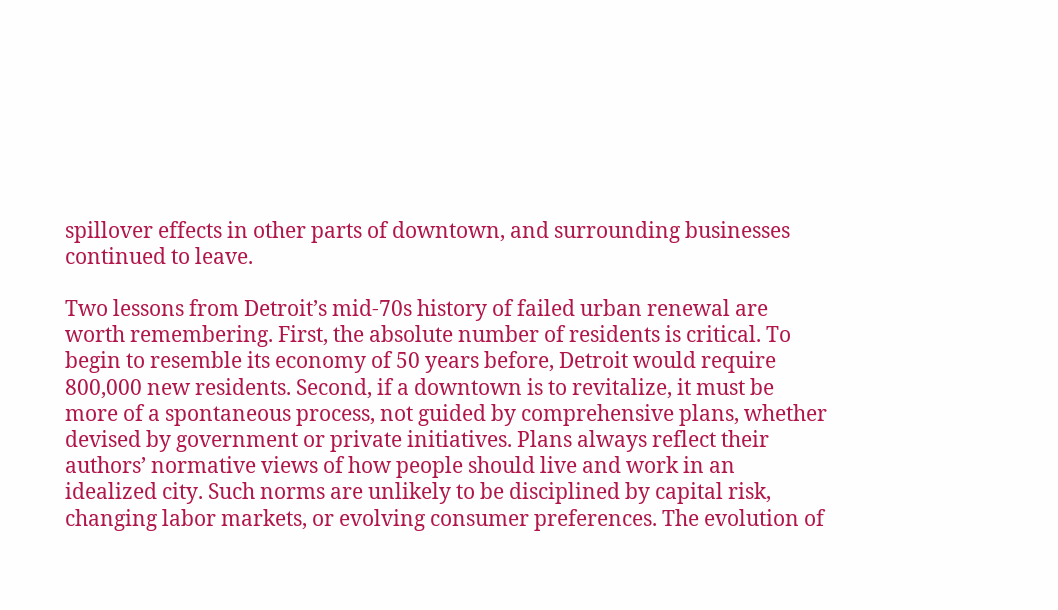spillover effects in other parts of downtown, and surrounding businesses continued to leave.

Two lessons from Detroit’s mid-70s history of failed urban renewal are worth remembering. First, the absolute number of residents is critical. To begin to resemble its economy of 50 years before, Detroit would require 800,000 new residents. Second, if a downtown is to revitalize, it must be more of a spontaneous process, not guided by comprehensive plans, whether devised by government or private initiatives. Plans always reflect their authors’ normative views of how people should live and work in an idealized city. Such norms are unlikely to be disciplined by capital risk, changing labor markets, or evolving consumer preferences. The evolution of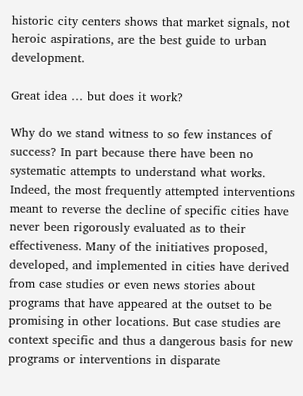historic city centers shows that market signals, not heroic aspirations, are the best guide to urban development.

Great idea … but does it work?

Why do we stand witness to so few instances of success? In part because there have been no systematic attempts to understand what works. Indeed, the most frequently attempted interventions meant to reverse the decline of specific cities have never been rigorously evaluated as to their effectiveness. Many of the initiatives proposed, developed, and implemented in cities have derived from case studies or even news stories about programs that have appeared at the outset to be promising in other locations. But case studies are context specific and thus a dangerous basis for new programs or interventions in disparate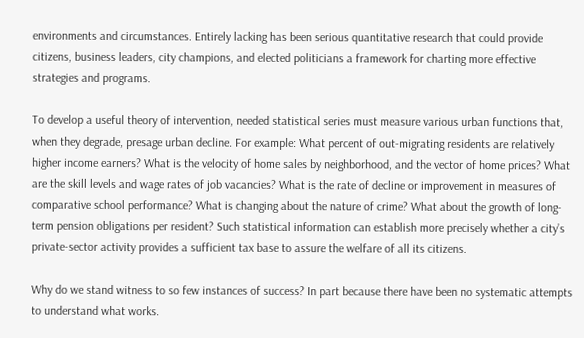environments and circumstances. Entirely lacking has been serious quantitative research that could provide citizens, business leaders, city champions, and elected politicians a framework for charting more effective strategies and programs.

To develop a useful theory of intervention, needed statistical series must measure various urban functions that, when they degrade, presage urban decline. For example: What percent of out-migrating residents are relatively higher income earners? What is the velocity of home sales by neighborhood, and the vector of home prices? What are the skill levels and wage rates of job vacancies? What is the rate of decline or improvement in measures of comparative school performance? What is changing about the nature of crime? What about the growth of long-term pension obligations per resident? Such statistical information can establish more precisely whether a city’s private-sector activity provides a sufficient tax base to assure the welfare of all its citizens.

Why do we stand witness to so few instances of success? In part because there have been no systematic attempts to understand what works.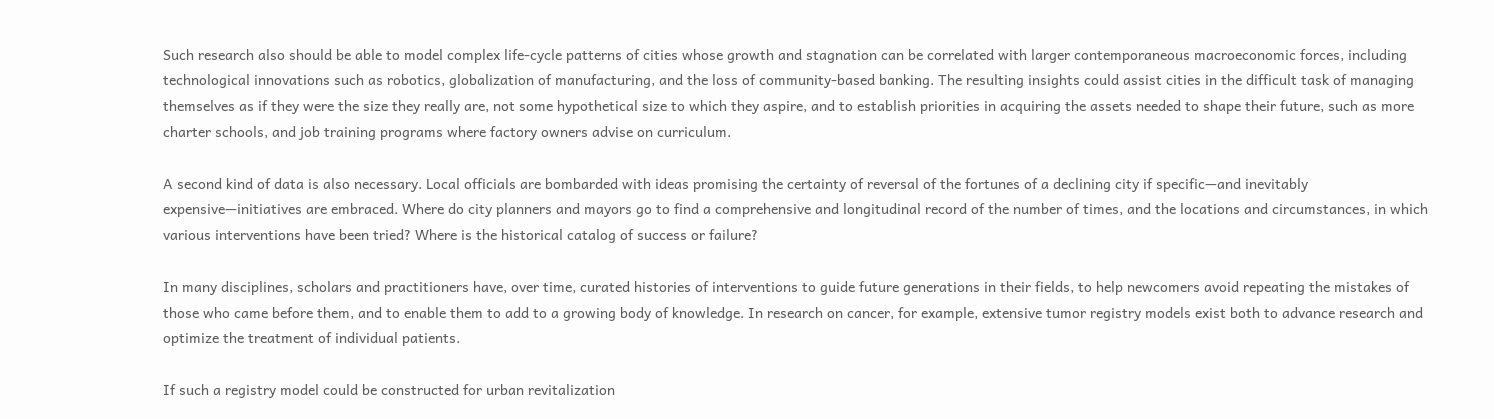Such research also should be able to model complex life-cycle patterns of cities whose growth and stagnation can be correlated with larger contemporaneous macroeconomic forces, including technological innovations such as robotics, globalization of manufacturing, and the loss of community-based banking. The resulting insights could assist cities in the difficult task of managing themselves as if they were the size they really are, not some hypothetical size to which they aspire, and to establish priorities in acquiring the assets needed to shape their future, such as more charter schools, and job training programs where factory owners advise on curriculum.

A second kind of data is also necessary. Local officials are bombarded with ideas promising the certainty of reversal of the fortunes of a declining city if specific—and inevitably expensive—initiatives are embraced. Where do city planners and mayors go to find a comprehensive and longitudinal record of the number of times, and the locations and circumstances, in which various interventions have been tried? Where is the historical catalog of success or failure?

In many disciplines, scholars and practitioners have, over time, curated histories of interventions to guide future generations in their fields, to help newcomers avoid repeating the mistakes of those who came before them, and to enable them to add to a growing body of knowledge. In research on cancer, for example, extensive tumor registry models exist both to advance research and optimize the treatment of individual patients.

If such a registry model could be constructed for urban revitalization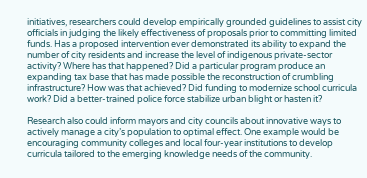initiatives, researchers could develop empirically grounded guidelines to assist city officials in judging the likely effectiveness of proposals prior to committing limited funds. Has a proposed intervention ever demonstrated its ability to expand the number of city residents and increase the level of indigenous private-sector activity? Where has that happened? Did a particular program produce an expanding tax base that has made possible the reconstruction of crumbling infrastructure? How was that achieved? Did funding to modernize school curricula work? Did a better-trained police force stabilize urban blight or hasten it?

Research also could inform mayors and city councils about innovative ways to actively manage a city’s population to optimal effect. One example would be encouraging community colleges and local four-year institutions to develop curricula tailored to the emerging knowledge needs of the community.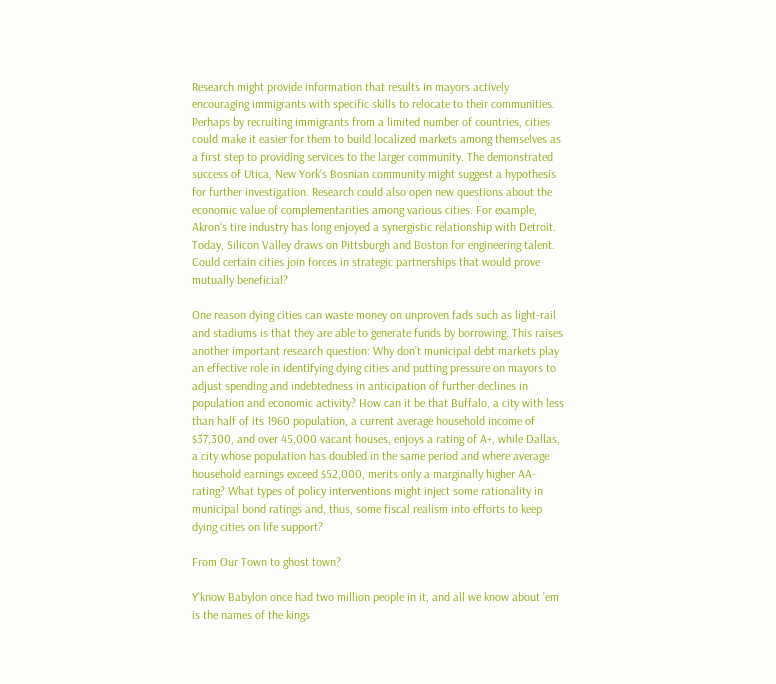Research might provide information that results in mayors actively encouraging immigrants with specific skills to relocate to their communities. Perhaps by recruiting immigrants from a limited number of countries, cities could make it easier for them to build localized markets among themselves as a first step to providing services to the larger community. The demonstrated success of Utica, New York’s Bosnian community might suggest a hypothesis for further investigation. Research could also open new questions about the economic value of complementarities among various cities. For example, Akron’s tire industry has long enjoyed a synergistic relationship with Detroit. Today, Silicon Valley draws on Pittsburgh and Boston for engineering talent. Could certain cities join forces in strategic partnerships that would prove mutually beneficial?

One reason dying cities can waste money on unproven fads such as light-rail and stadiums is that they are able to generate funds by borrowing. This raises another important research question: Why don’t municipal debt markets play an effective role in identifying dying cities and putting pressure on mayors to adjust spending and indebtedness in anticipation of further declines in population and economic activity? How can it be that Buffalo, a city with less than half of its 1960 population, a current average household income of $37,300, and over 45,000 vacant houses, enjoys a rating of A+, while Dallas, a city whose population has doubled in the same period and where average household earnings exceed $52,000, merits only a marginally higher AA- rating? What types of policy interventions might inject some rationality in municipal bond ratings and, thus, some fiscal realism into efforts to keep dying cities on life support?

From Our Town to ghost town?

Y’know Babylon once had two million people in it, and all we know about ’em is the names of the kings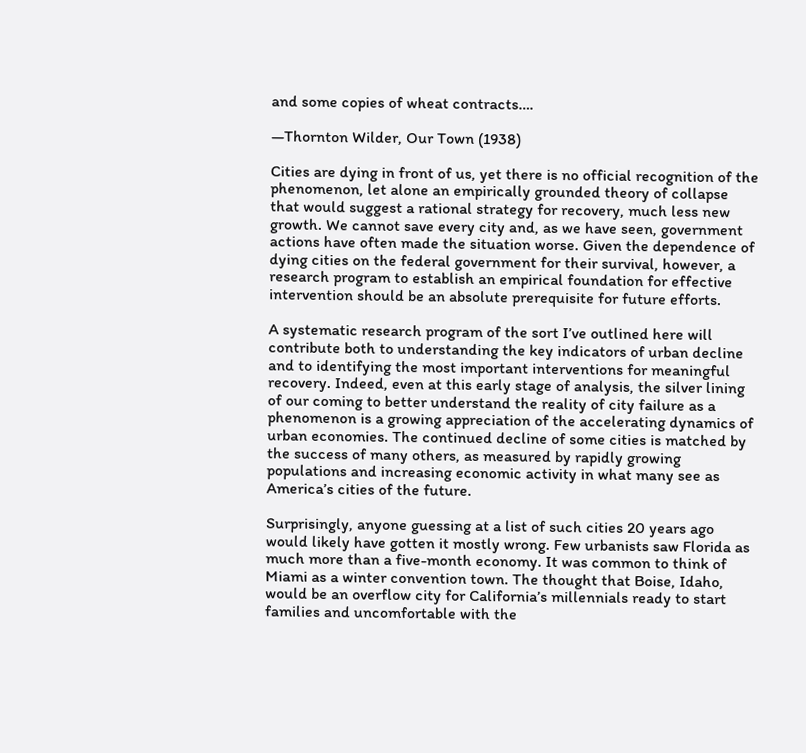and some copies of wheat contracts….

—Thornton Wilder, Our Town (1938)

Cities are dying in front of us, yet there is no official recognition of the phenomenon, let alone an empirically grounded theory of collapse that would suggest a rational strategy for recovery, much less new growth. We cannot save every city and, as we have seen, government actions have often made the situation worse. Given the dependence of dying cities on the federal government for their survival, however, a research program to establish an empirical foundation for effective intervention should be an absolute prerequisite for future efforts.

A systematic research program of the sort I’ve outlined here will contribute both to understanding the key indicators of urban decline and to identifying the most important interventions for meaningful recovery. Indeed, even at this early stage of analysis, the silver lining of our coming to better understand the reality of city failure as a phenomenon is a growing appreciation of the accelerating dynamics of urban economies. The continued decline of some cities is matched by the success of many others, as measured by rapidly growing populations and increasing economic activity in what many see as America’s cities of the future.

Surprisingly, anyone guessing at a list of such cities 20 years ago would likely have gotten it mostly wrong. Few urbanists saw Florida as much more than a five-month economy. It was common to think of Miami as a winter convention town. The thought that Boise, Idaho, would be an overflow city for California’s millennials ready to start families and uncomfortable with the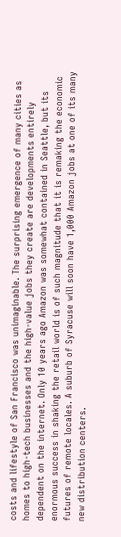costs and lifestyle of San Francisco was unimaginable. The surprising emergence of many cities as homes to high-tech businesses and the high-value jobs they create are developments entirely dependent on the internet. Only 10 years ago Amazon was somewhat contained in Seattle, but its enormous success in shaking the retail world is of such magnitude that it is remaking the economic futures of remote locales. A suburb of Syracuse will soon have 1,000 Amazon jobs at one of its many new distribution centers.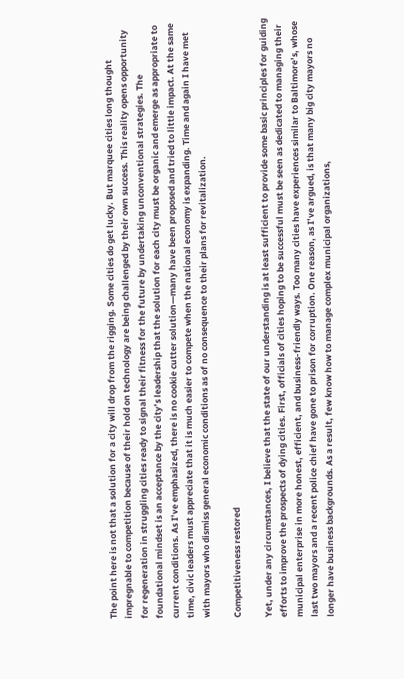The point here is not that a solution for a city will drop from the rigging. Some cities do get lucky. But marquee cities long thought impregnable to competition because of their hold on technology are being challenged by their own success. This reality opens opportunity for regeneration in struggling cities ready to signal their fitness for the future by undertaking unconventional strategies. The foundational mindset is an acceptance by the city’s leadership that the solution for each city must be organic and emerge as appropriate to current conditions. As I’ve emphasized, there is no cookie cutter solution—many have been proposed and tried to little impact. At the same time, civic leaders must appreciate that it is much easier to compete when the national economy is expanding. Time and again I have met with mayors who dismiss general economic conditions as of no consequence to their plans for revitalization.

Competitiveness restored

Yet, under any circumstances, I believe that the state of our understanding is at least sufficient to provide some basic principles for guiding efforts to improve the prospects of dying cities. First, officials of cities hoping to be successful must be seen as dedicated to managing their municipal enterprise in more honest, efficient, and business-friendly ways. Too many cities have experiences similar to Baltimore’s, whose last two mayors and a recent police chief have gone to prison for corruption. One reason, as I’ve argued, is that many big city mayors no longer have business backgrounds. As a result, few know how to manage complex municipal organizations,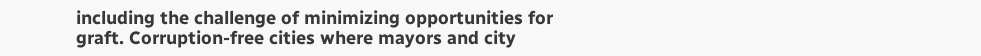including the challenge of minimizing opportunities for graft. Corruption-free cities where mayors and city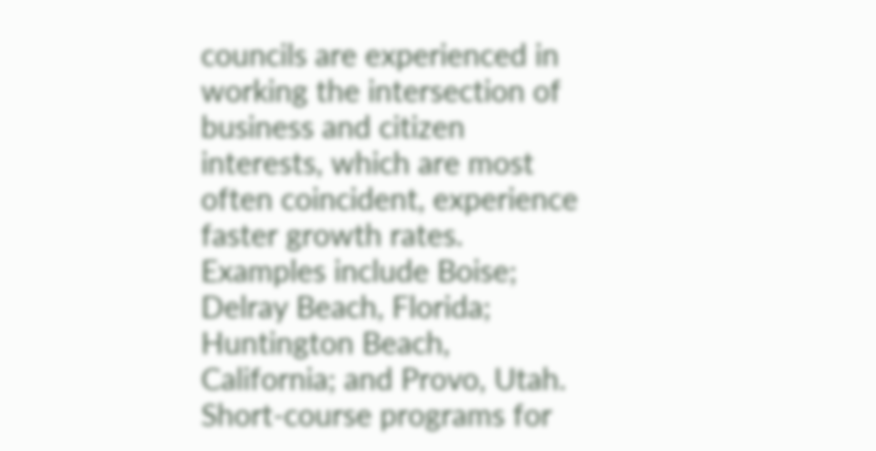councils are experienced in working the intersection of business and citizen interests, which are most often coincident, experience faster growth rates. Examples include Boise; Delray Beach, Florida; Huntington Beach, California; and Provo, Utah. Short-course programs for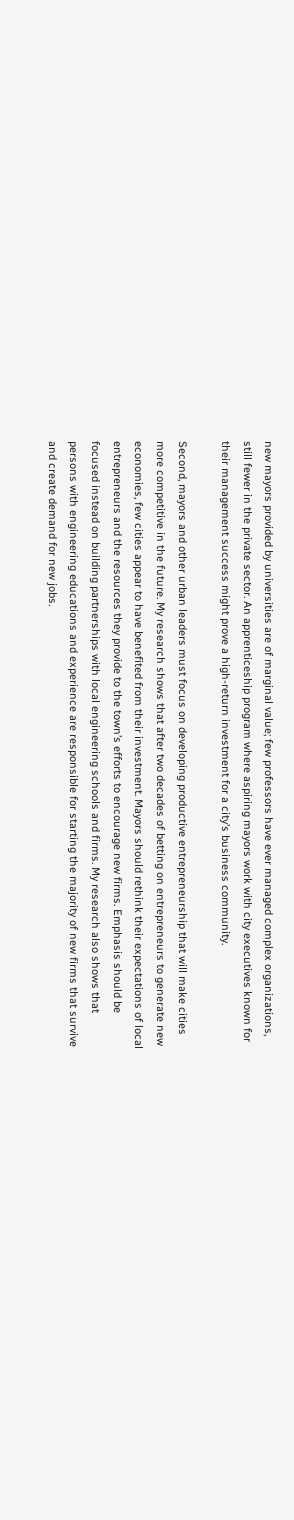new mayors provided by universities are of marginal value; few professors have ever managed complex organizations, still fewer in the private sector. An apprenticeship program where aspiring mayors work with city executives known for their management success might prove a high-return investment for a city’s business community.

Second, mayors and other urban leaders must focus on developing productive entrepreneurship that will make cities more competitive in the future. My research shows that after two decades of betting on entrepreneurs to generate new economies, few cities appear to have benefited from their investment. Mayors should rethink their expectations of local entrepreneurs and the resources they provide to the town’s efforts to encourage new firms. Emphasis should be focused instead on building partnerships with local engineering schools and firms. My research also shows that persons with engineering educations and experience are responsible for starting the majority of new firms that survive and create demand for new jobs.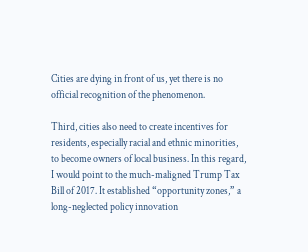Cities are dying in front of us, yet there is no official recognition of the phenomenon.

Third, cities also need to create incentives for residents, especially racial and ethnic minorities, to become owners of local business. In this regard, I would point to the much-maligned Trump Tax Bill of 2017. It established “opportunity zones,” a long-neglected policy innovation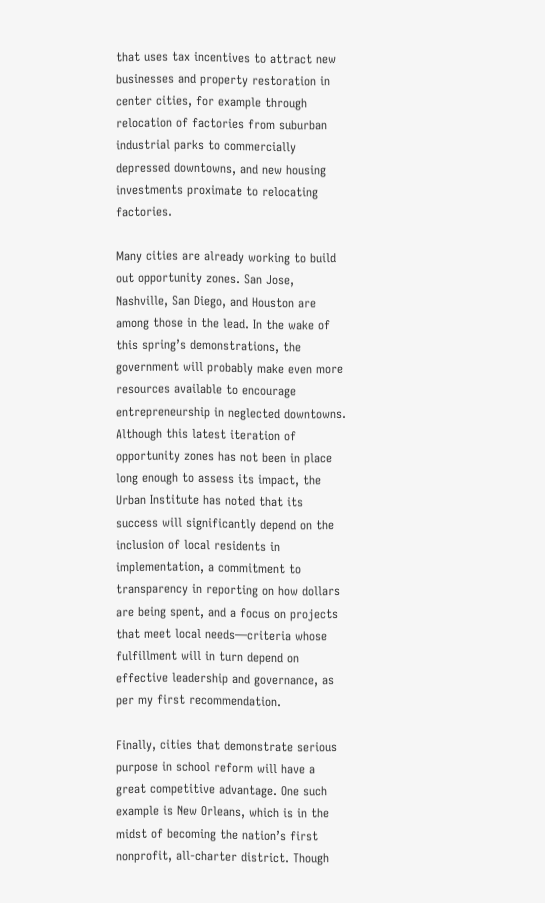that uses tax incentives to attract new businesses and property restoration in center cities, for example through relocation of factories from suburban industrial parks to commercially depressed downtowns, and new housing investments proximate to relocating factories.

Many cities are already working to build out opportunity zones. San Jose, Nashville, San Diego, and Houston are among those in the lead. In the wake of this spring’s demonstrations, the government will probably make even more resources available to encourage entrepreneurship in neglected downtowns. Although this latest iteration of opportunity zones has not been in place long enough to assess its impact, the Urban Institute has noted that its success will significantly depend on the inclusion of local residents in implementation, a commitment to transparency in reporting on how dollars are being spent, and a focus on projects that meet local needs—criteria whose fulfillment will in turn depend on effective leadership and governance, as per my first recommendation.

Finally, cities that demonstrate serious purpose in school reform will have a great competitive advantage. One such example is New Orleans, which is in the midst of becoming the nation’s first nonprofit, all-charter district. Though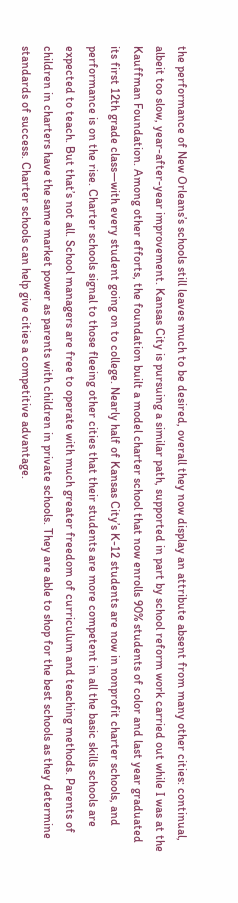the performance of New Orleans’s schools still leaves much to be desired, overall they now display an attribute absent from many other cities: continual, albeit too slow, year-after-year improvement. Kansas City is pursuing a similar path, supported in part by school reform work carried out while I was at the Kauffman Foundation. Among other efforts, the foundation built a model charter school that now enrolls 90% students of color and last year graduated its first 12th grade class—with every student going on to college. Nearly half of Kansas City’s K-12 students are now in nonprofit charter schools, and performance is on the rise. Charter schools signal to those fleeing other cities that their students are more competent in all the basic skills schools are expected to teach. But that’s not all. School managers are free to operate with much greater freedom of curriculum and teaching methods. Parents of children in charters have the same market power as parents with children in private schools. They are able to shop for the best schools as they determine standards of success. Charter schools can help give cities a competitive advantage.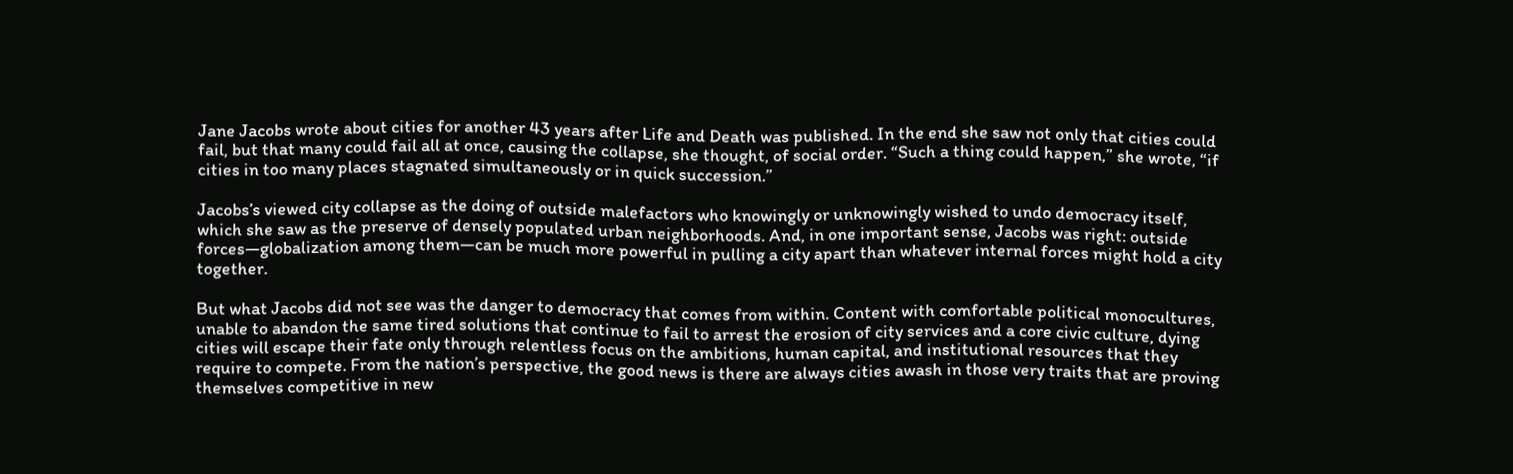Jane Jacobs wrote about cities for another 43 years after Life and Death was published. In the end she saw not only that cities could fail, but that many could fail all at once, causing the collapse, she thought, of social order. “Such a thing could happen,” she wrote, “if cities in too many places stagnated simultaneously or in quick succession.”

Jacobs’s viewed city collapse as the doing of outside malefactors who knowingly or unknowingly wished to undo democracy itself, which she saw as the preserve of densely populated urban neighborhoods. And, in one important sense, Jacobs was right: outside forces—globalization among them—can be much more powerful in pulling a city apart than whatever internal forces might hold a city together.

But what Jacobs did not see was the danger to democracy that comes from within. Content with comfortable political monocultures, unable to abandon the same tired solutions that continue to fail to arrest the erosion of city services and a core civic culture, dying cities will escape their fate only through relentless focus on the ambitions, human capital, and institutional resources that they require to compete. From the nation’s perspective, the good news is there are always cities awash in those very traits that are proving themselves competitive in new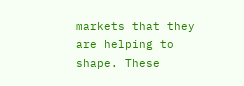markets that they are helping to shape. These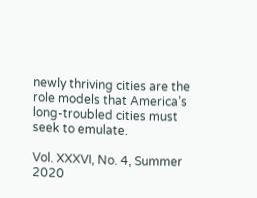newly thriving cities are the role models that America’s long-troubled cities must seek to emulate.

Vol. XXXVI, No. 4, Summer 2020